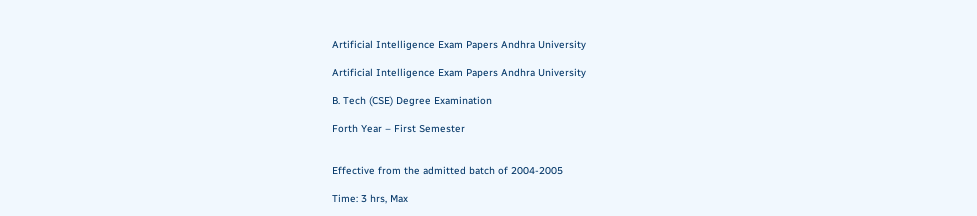Artificial Intelligence Exam Papers Andhra University

Artificial Intelligence Exam Papers Andhra University

B. Tech (CSE) Degree Examination

Forth Year – First Semester


Effective from the admitted batch of 2004-2005

Time: 3 hrs, Max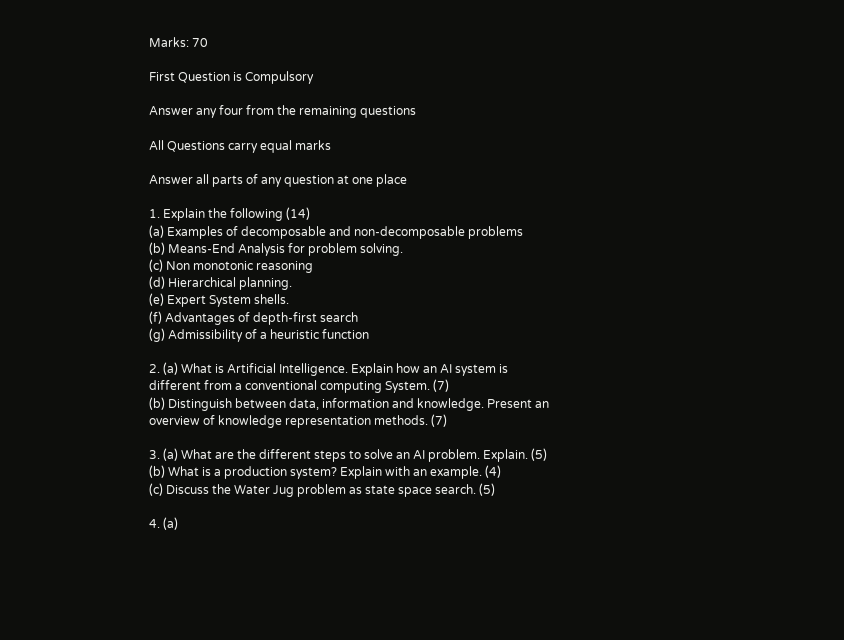Marks: 70

First Question is Compulsory

Answer any four from the remaining questions

All Questions carry equal marks

Answer all parts of any question at one place

1. Explain the following (14)
(a) Examples of decomposable and non-decomposable problems
(b) Means-End Analysis for problem solving.
(c) Non monotonic reasoning
(d) Hierarchical planning.
(e) Expert System shells.
(f) Advantages of depth-first search
(g) Admissibility of a heuristic function

2. (a) What is Artificial Intelligence. Explain how an AI system is different from a conventional computing System. (7)
(b) Distinguish between data, information and knowledge. Present an overview of knowledge representation methods. (7)

3. (a) What are the different steps to solve an AI problem. Explain. (5)
(b) What is a production system? Explain with an example. (4)
(c) Discuss the Water Jug problem as state space search. (5)

4. (a)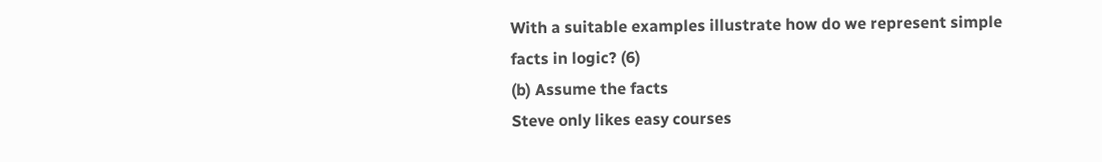With a suitable examples illustrate how do we represent simple facts in logic? (6)
(b) Assume the facts
Steve only likes easy courses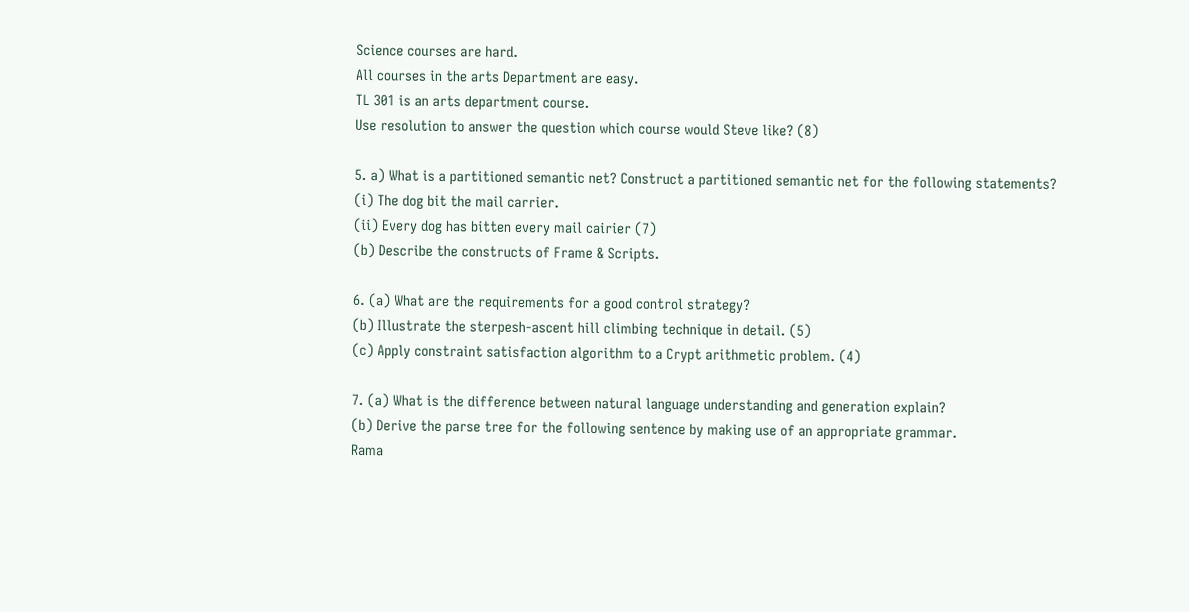Science courses are hard.
All courses in the arts Department are easy.
TL 301 is an arts department course.
Use resolution to answer the question which course would Steve like? (8)

5. a) What is a partitioned semantic net? Construct a partitioned semantic net for the following statements?
(i) The dog bit the mail carrier.
(ii) Every dog has bitten every mail cairier (7)
(b) Describe the constructs of Frame & Scripts.

6. (a) What are the requirements for a good control strategy?
(b) Illustrate the sterpesh-ascent hill climbing technique in detail. (5)
(c) Apply constraint satisfaction algorithm to a Crypt arithmetic problem. (4)

7. (a) What is the difference between natural language understanding and generation explain?
(b) Derive the parse tree for the following sentence by making use of an appropriate grammar.
Rama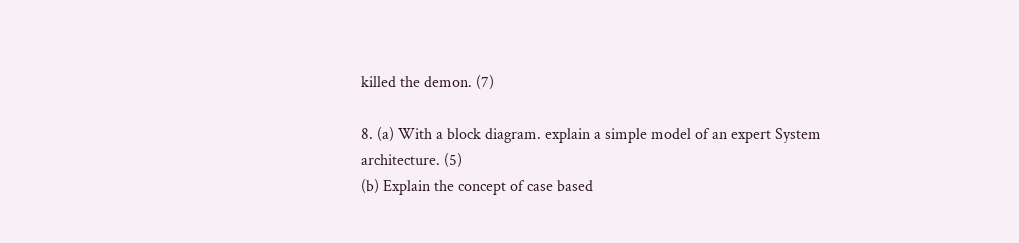killed the demon. (7)

8. (a) With a block diagram. explain a simple model of an expert System architecture. (5)
(b) Explain the concept of case based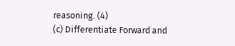reasoning. (4)
(c) Differentiate Forward and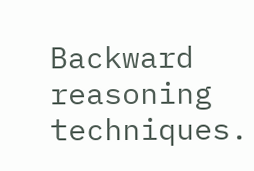Backward reasoning techniques.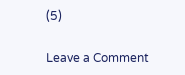(5)

Leave a Comment